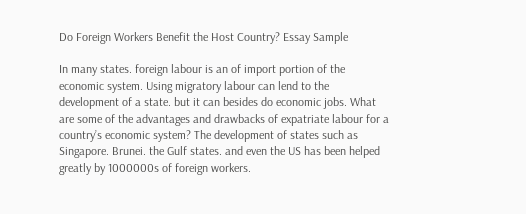Do Foreign Workers Benefit the Host Country? Essay Sample

In many states. foreign labour is an of import portion of the economic system. Using migratory labour can lend to the development of a state. but it can besides do economic jobs. What are some of the advantages and drawbacks of expatriate labour for a country’s economic system? The development of states such as Singapore. Brunei. the Gulf states. and even the US has been helped greatly by 1000000s of foreign workers.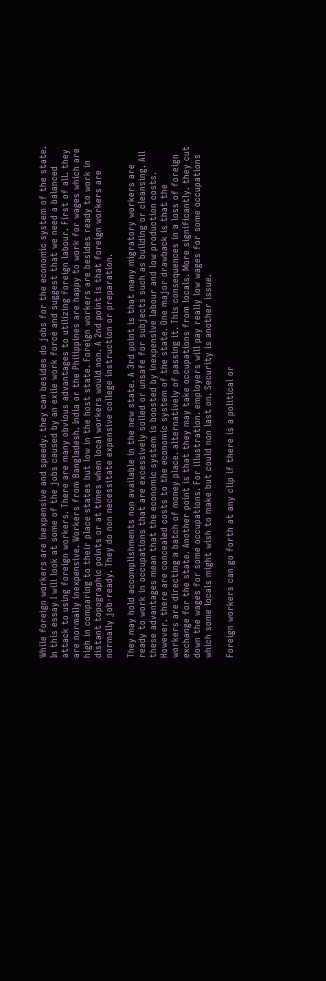While foreign workers are inexpensive and speedy. they can besides do jobs for the economic system of the state. In this essay I will look at some of the jobs caused by an exile work force and suggest that we need a balanced attack to using foreign workers. There are many obvious advantages to utilizing foreign labour. First of all. they are normally inexpensive. Workers from Bangladesh. India or the Philippines are happy to work for wages which are high in comparing to their place states but low in the host state. Foreign workers are besides ready to work in distant topographic points or at times when local workers would non. A 2nd point is that foreign workers are normally job-ready. They do non necessitate expensive college instruction or preparation.

They may hold accomplishments non available in the new state. A 3rd point is that many migratory workers are ready to work in occupations that are excessively soiled or unsafe for subjects such as building or cleansing. All these advantages mean that the economic system is boosted by inexpensive labour and low production costs. However. there are concealed costs to the economic system of the state. One major drawback is that the workers are directing a batch of money place. alternatively of passing it. This consequences in a loss of foreign exchange for the state. Another point is that they may take occupations from locals. More significantly. they cut down the wages for some occupations. For illustration. employers will pay really low wages for some occupations which some locals might wish to make but could non last on. Security is another issue.

Foreign workers can go forth at any clip if there is a political or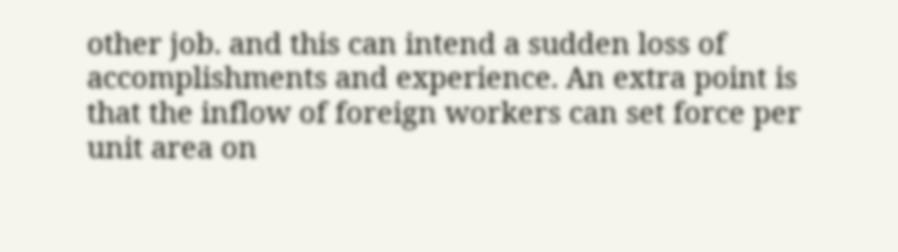other job. and this can intend a sudden loss of accomplishments and experience. An extra point is that the inflow of foreign workers can set force per unit area on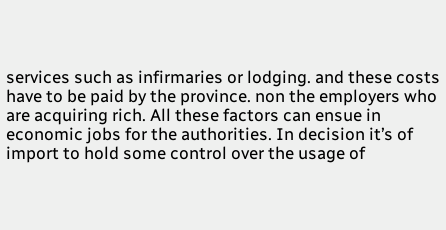services such as infirmaries or lodging. and these costs have to be paid by the province. non the employers who are acquiring rich. All these factors can ensue in economic jobs for the authorities. In decision it’s of import to hold some control over the usage of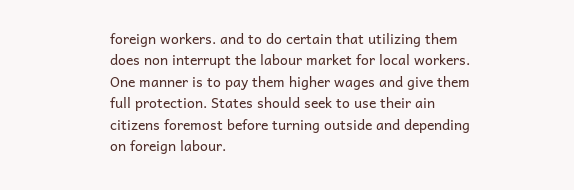foreign workers. and to do certain that utilizing them does non interrupt the labour market for local workers. One manner is to pay them higher wages and give them full protection. States should seek to use their ain citizens foremost before turning outside and depending on foreign labour.